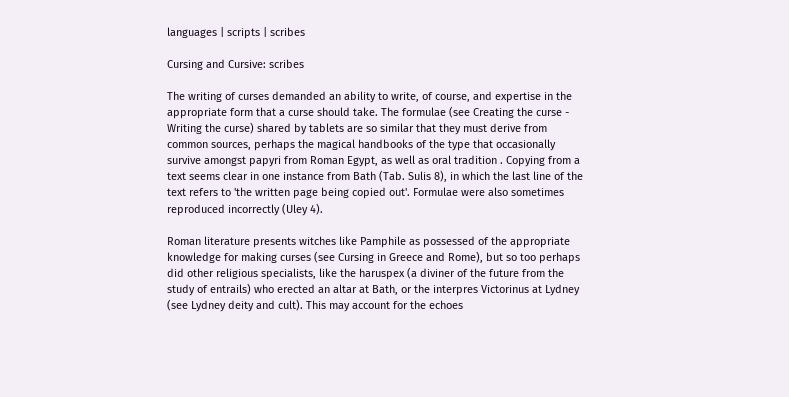languages | scripts | scribes

Cursing and Cursive: scribes

The writing of curses demanded an ability to write, of course, and expertise in the appropriate form that a curse should take. The formulae (see Creating the curse - Writing the curse) shared by tablets are so similar that they must derive from common sources, perhaps the magical handbooks of the type that occasionally survive amongst papyri from Roman Egypt, as well as oral tradition . Copying from a text seems clear in one instance from Bath (Tab. Sulis 8), in which the last line of the text refers to 'the written page being copied out'. Formulae were also sometimes reproduced incorrectly (Uley 4).

Roman literature presents witches like Pamphile as possessed of the appropriate knowledge for making curses (see Cursing in Greece and Rome), but so too perhaps did other religious specialists, like the haruspex (a diviner of the future from the study of entrails) who erected an altar at Bath, or the interpres Victorinus at Lydney (see Lydney deity and cult). This may account for the echoes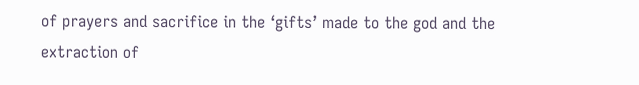of prayers and sacrifice in the ‘gifts’ made to the god and the extraction of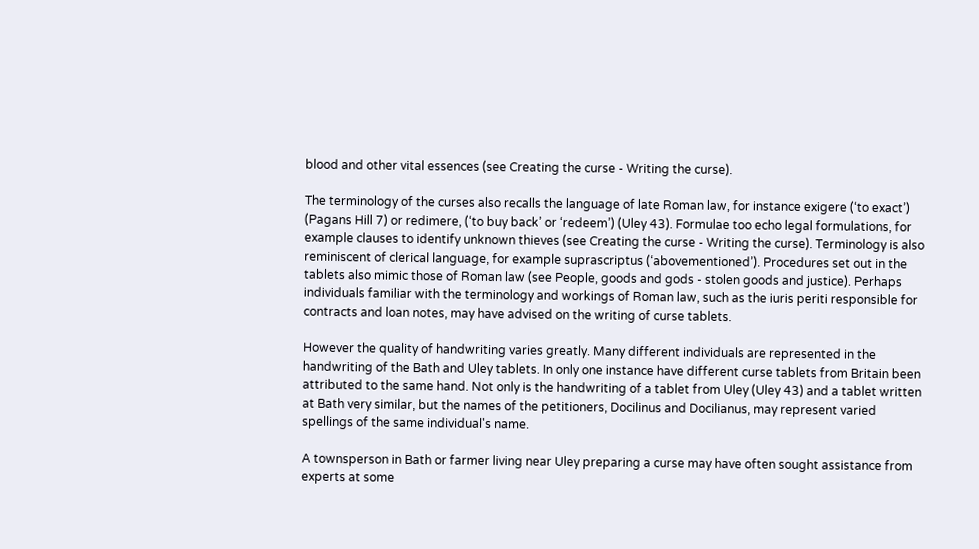blood and other vital essences (see Creating the curse - Writing the curse).

The terminology of the curses also recalls the language of late Roman law, for instance exigere (‘to exact’) (Pagans Hill 7) or redimere, (‘to buy back’ or ‘redeem’) (Uley 43). Formulae too echo legal formulations, for example clauses to identify unknown thieves (see Creating the curse - Writing the curse). Terminology is also reminiscent of clerical language, for example suprascriptus (‘abovementioned’). Procedures set out in the tablets also mimic those of Roman law (see People, goods and gods - stolen goods and justice). Perhaps individuals familiar with the terminology and workings of Roman law, such as the iuris periti responsible for contracts and loan notes, may have advised on the writing of curse tablets.

However the quality of handwriting varies greatly. Many different individuals are represented in the handwriting of the Bath and Uley tablets. In only one instance have different curse tablets from Britain been attributed to the same hand. Not only is the handwriting of a tablet from Uley (Uley 43) and a tablet written at Bath very similar, but the names of the petitioners, Docilinus and Docilianus, may represent varied spellings of the same individual's name.

A townsperson in Bath or farmer living near Uley preparing a curse may have often sought assistance from experts at some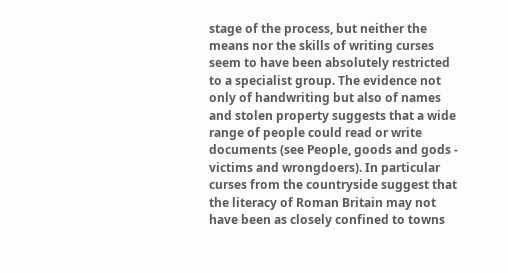stage of the process, but neither the means nor the skills of writing curses seem to have been absolutely restricted to a specialist group. The evidence not only of handwriting but also of names and stolen property suggests that a wide range of people could read or write documents (see People, goods and gods - victims and wrongdoers). In particular curses from the countryside suggest that the literacy of Roman Britain may not have been as closely confined to towns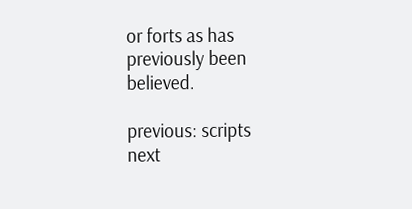or forts as has previously been believed.

previous: scripts          next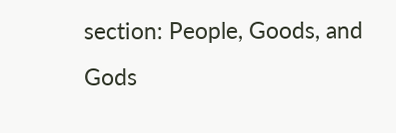section: People, Goods, and Gods